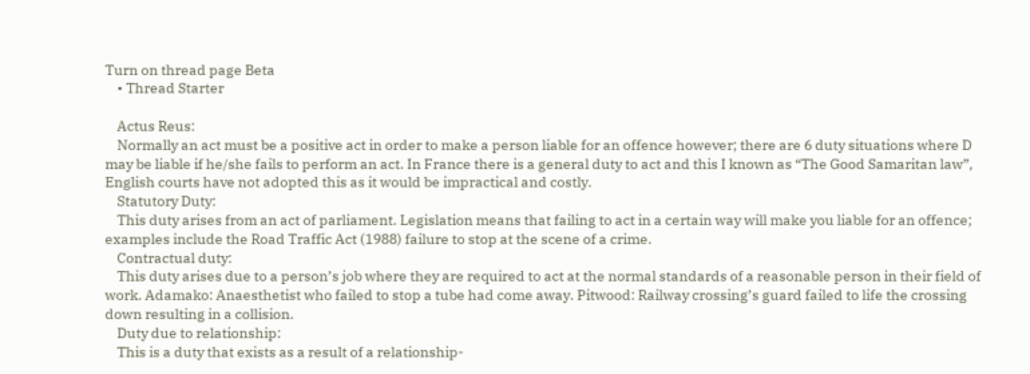Turn on thread page Beta
    • Thread Starter

    Actus Reus:
    Normally an act must be a positive act in order to make a person liable for an offence however; there are 6 duty situations where D may be liable if he/she fails to perform an act. In France there is a general duty to act and this I known as “The Good Samaritan law”, English courts have not adopted this as it would be impractical and costly.
    Statutory Duty:
    This duty arises from an act of parliament. Legislation means that failing to act in a certain way will make you liable for an offence; examples include the Road Traffic Act (1988) failure to stop at the scene of a crime.
    Contractual duty:
    This duty arises due to a person’s job where they are required to act at the normal standards of a reasonable person in their field of work. Adamako: Anaesthetist who failed to stop a tube had come away. Pitwood: Railway crossing’s guard failed to life the crossing down resulting in a collision.
    Duty due to relationship:
    This is a duty that exists as a result of a relationship-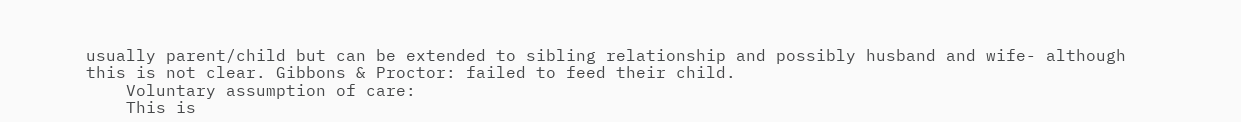usually parent/child but can be extended to sibling relationship and possibly husband and wife- although this is not clear. Gibbons & Proctor: failed to feed their child.
    Voluntary assumption of care:
    This is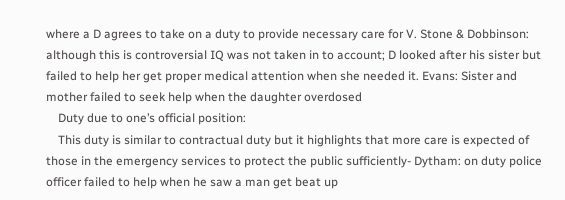where a D agrees to take on a duty to provide necessary care for V. Stone & Dobbinson: although this is controversial IQ was not taken in to account; D looked after his sister but failed to help her get proper medical attention when she needed it. Evans: Sister and mother failed to seek help when the daughter overdosed
    Duty due to one’s official position:
    This duty is similar to contractual duty but it highlights that more care is expected of those in the emergency services to protect the public sufficiently- Dytham: on duty police officer failed to help when he saw a man get beat up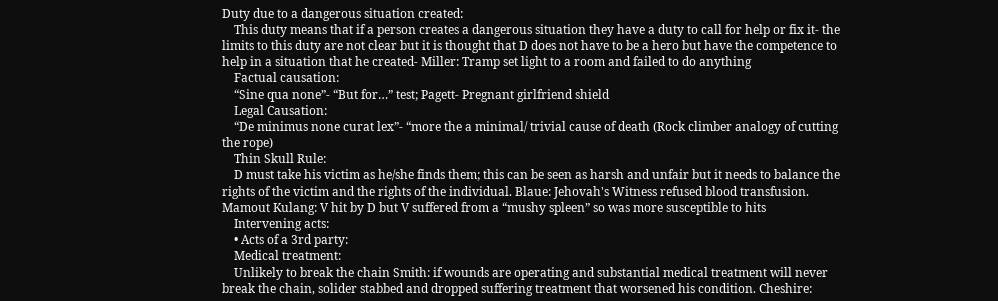Duty due to a dangerous situation created:
    This duty means that if a person creates a dangerous situation they have a duty to call for help or fix it- the limits to this duty are not clear but it is thought that D does not have to be a hero but have the competence to help in a situation that he created- Miller: Tramp set light to a room and failed to do anything
    Factual causation:
    “Sine qua none”- “But for…” test; Pagett- Pregnant girlfriend shield
    Legal Causation:
    “De minimus none curat lex”- “more the a minimal/ trivial cause of death (Rock climber analogy of cutting the rope)
    Thin Skull Rule:
    D must take his victim as he/she finds them; this can be seen as harsh and unfair but it needs to balance the rights of the victim and the rights of the individual. Blaue: Jehovah's Witness refused blood transfusion. Mamout Kulang: V hit by D but V suffered from a “mushy spleen” so was more susceptible to hits
    Intervening acts:
    • Acts of a 3rd party:
    Medical treatment:
    Unlikely to break the chain Smith: if wounds are operating and substantial medical treatment will never break the chain, solider stabbed and dropped suffering treatment that worsened his condition. Cheshire: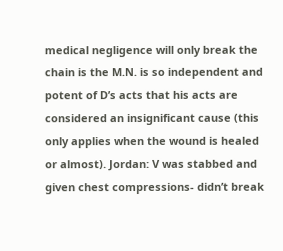medical negligence will only break the chain is the M.N. is so independent and potent of D’s acts that his acts are considered an insignificant cause (this only applies when the wound is healed or almost). Jordan: V was stabbed and given chest compressions- didn’t break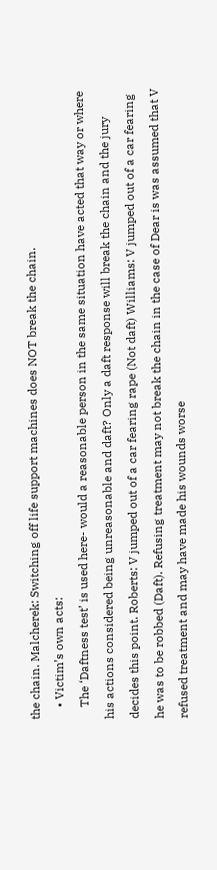the chain. Malcherek: Switching off life support machines does NOT break the chain.
    • Victim’s own acts:
    The ‘Daftness test’ is used here- would a reasonable person in the same situation have acted that way or where his actions considered being unreasonable and daft? Only a daft response will break the chain and the jury decides this point. Roberts: V jumped out of a car fearing rape (Not daft) Williams: V jumped out of a car fearing he was to be robbed (Daft). Refusing treatment may not break the chain in the case of Dear is was assumed that V refused treatment and may have made his wounds worse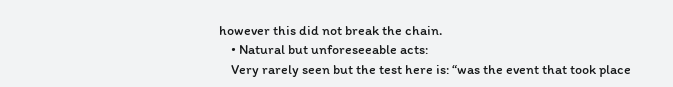however this did not break the chain.
    • Natural but unforeseeable acts:
    Very rarely seen but the test here is: “was the event that took place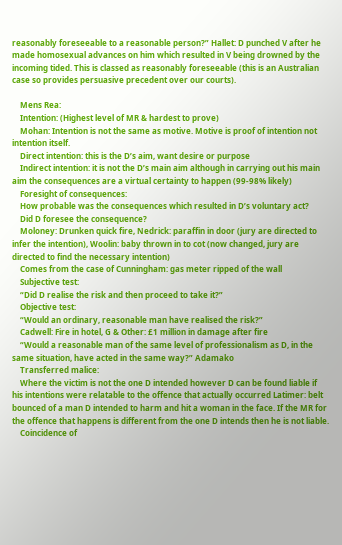reasonably foreseeable to a reasonable person?” Hallet: D punched V after he made homosexual advances on him which resulted in V being drowned by the incoming tided. This is classed as reasonably foreseeable (this is an Australian case so provides persuasive precedent over our courts).

    Mens Rea:
    Intention: (Highest level of MR & hardest to prove)
    Mohan: Intention is not the same as motive. Motive is proof of intention not intention itself.
    Direct intention: this is the D’s aim, want desire or purpose
    Indirect intention: it is not the D’s main aim although in carrying out his main aim the consequences are a virtual certainty to happen (99-98% likely)
    Foresight of consequences:
    How probable was the consequences which resulted in D’s voluntary act?
    Did D foresee the consequence?
    Moloney: Drunken quick fire, Nedrick: paraffin in door (jury are directed to infer the intention), Woolin: baby thrown in to cot (now changed, jury are directed to find the necessary intention)
    Comes from the case of Cunningham: gas meter ripped of the wall
    Subjective test:
    “Did D realise the risk and then proceed to take it?”
    Objective test:
    “Would an ordinary, reasonable man have realised the risk?”
    Cadwell: Fire in hotel, G & Other: £1 million in damage after fire
    “Would a reasonable man of the same level of professionalism as D, in the same situation, have acted in the same way?” Adamako
    Transferred malice:
    Where the victim is not the one D intended however D can be found liable if his intentions were relatable to the offence that actually occurred Latimer: belt bounced of a man D intended to harm and hit a woman in the face. If the MR for the offence that happens is different from the one D intends then he is not liable.
    Coincidence of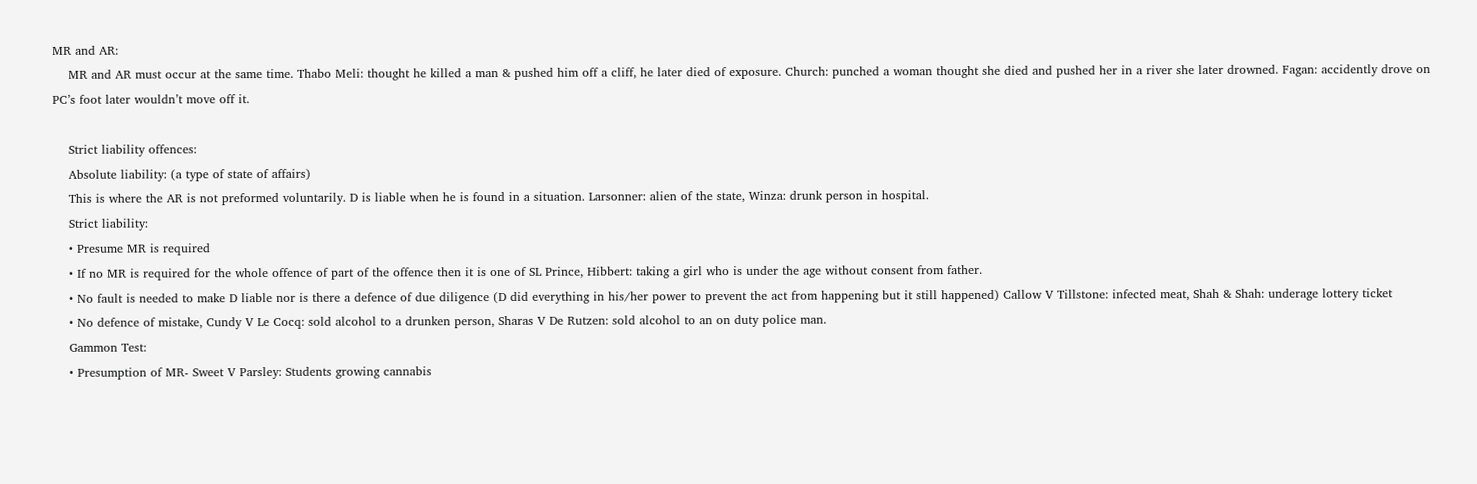MR and AR:
    MR and AR must occur at the same time. Thabo Meli: thought he killed a man & pushed him off a cliff, he later died of exposure. Church: punched a woman thought she died and pushed her in a river she later drowned. Fagan: accidently drove on PC’s foot later wouldn’t move off it.

    Strict liability offences:
    Absolute liability: (a type of state of affairs)
    This is where the AR is not preformed voluntarily. D is liable when he is found in a situation. Larsonner: alien of the state, Winza: drunk person in hospital.
    Strict liability:
    • Presume MR is required
    • If no MR is required for the whole offence of part of the offence then it is one of SL Prince, Hibbert: taking a girl who is under the age without consent from father.
    • No fault is needed to make D liable nor is there a defence of due diligence (D did everything in his/her power to prevent the act from happening but it still happened) Callow V Tillstone: infected meat, Shah & Shah: underage lottery ticket
    • No defence of mistake, Cundy V Le Cocq: sold alcohol to a drunken person, Sharas V De Rutzen: sold alcohol to an on duty police man.
    Gammon Test:
    • Presumption of MR- Sweet V Parsley: Students growing cannabis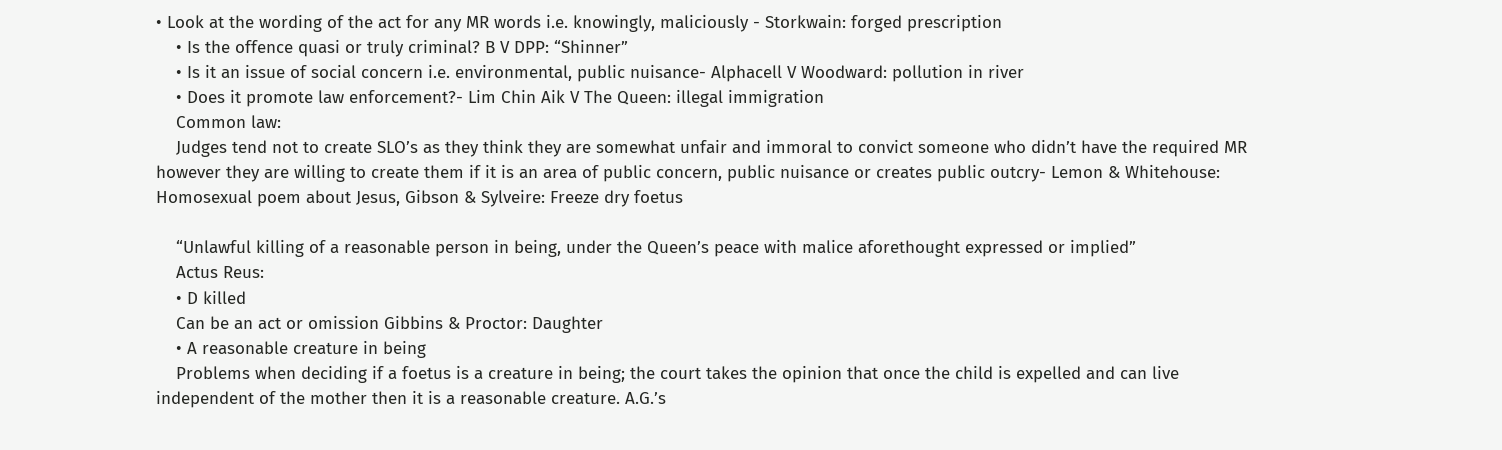• Look at the wording of the act for any MR words i.e. knowingly, maliciously - Storkwain: forged prescription
    • Is the offence quasi or truly criminal? B V DPP: “Shinner”
    • Is it an issue of social concern i.e. environmental, public nuisance- Alphacell V Woodward: pollution in river
    • Does it promote law enforcement?- Lim Chin Aik V The Queen: illegal immigration
    Common law:
    Judges tend not to create SLO’s as they think they are somewhat unfair and immoral to convict someone who didn’t have the required MR however they are willing to create them if it is an area of public concern, public nuisance or creates public outcry- Lemon & Whitehouse: Homosexual poem about Jesus, Gibson & Sylveire: Freeze dry foetus

    “Unlawful killing of a reasonable person in being, under the Queen’s peace with malice aforethought expressed or implied”
    Actus Reus:
    • D killed
    Can be an act or omission Gibbins & Proctor: Daughter
    • A reasonable creature in being
    Problems when deciding if a foetus is a creature in being; the court takes the opinion that once the child is expelled and can live independent of the mother then it is a reasonable creature. A.G.’s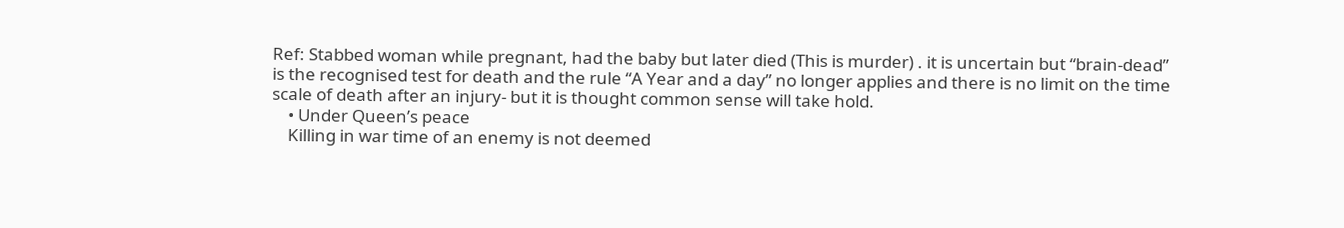Ref: Stabbed woman while pregnant, had the baby but later died (This is murder) . it is uncertain but “brain-dead” is the recognised test for death and the rule “A Year and a day” no longer applies and there is no limit on the time scale of death after an injury- but it is thought common sense will take hold.
    • Under Queen’s peace
    Killing in war time of an enemy is not deemed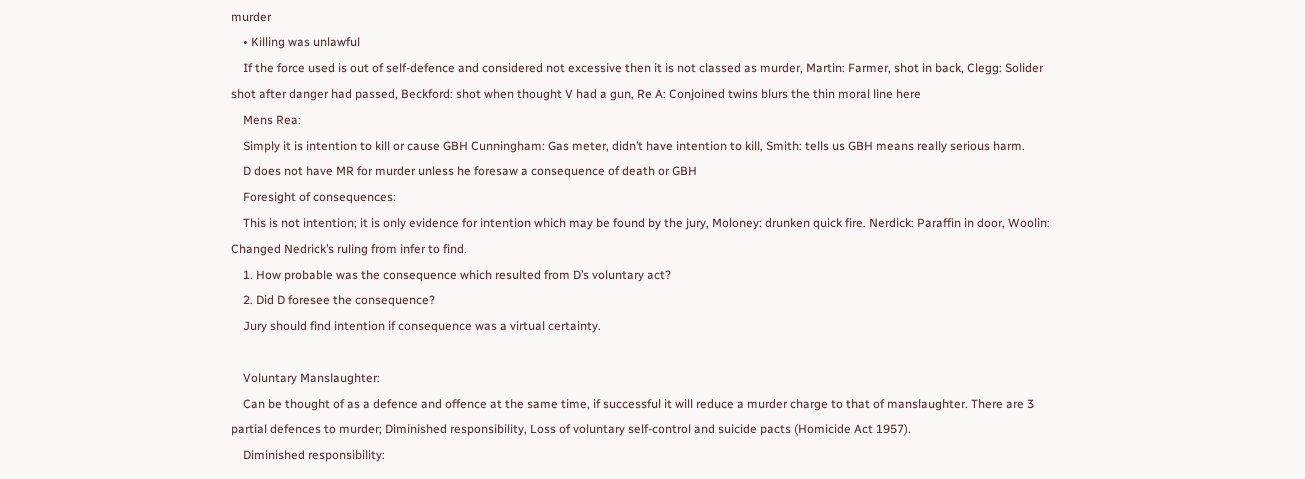murder
    • Killing was unlawful
    If the force used is out of self-defence and considered not excessive then it is not classed as murder, Martin: Farmer, shot in back, Clegg: Solider shot after danger had passed, Beckford: shot when thought V had a gun, Re A: Conjoined twins blurs the thin moral line here
    Mens Rea:
    Simply it is intention to kill or cause GBH Cunningham: Gas meter, didn’t have intention to kill, Smith: tells us GBH means really serious harm.
    D does not have MR for murder unless he foresaw a consequence of death or GBH
    Foresight of consequences:
    This is not intention; it is only evidence for intention which may be found by the jury, Moloney: drunken quick fire. Nerdick: Paraffin in door, Woolin: Changed Nedrick’s ruling from infer to find.
    1. How probable was the consequence which resulted from D’s voluntary act?
    2. Did D foresee the consequence?
    Jury should find intention if consequence was a virtual certainty.

    Voluntary Manslaughter:
    Can be thought of as a defence and offence at the same time, if successful it will reduce a murder charge to that of manslaughter. There are 3 partial defences to murder; Diminished responsibility, Loss of voluntary self-control and suicide pacts (Homicide Act 1957).
    Diminished responsibility: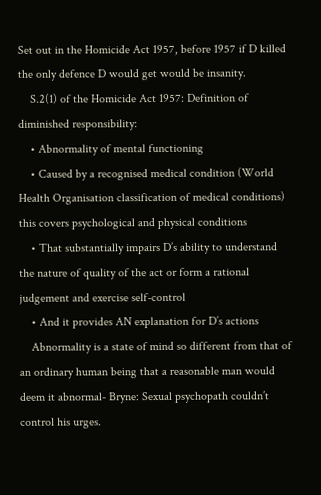Set out in the Homicide Act 1957, before 1957 if D killed the only defence D would get would be insanity.
    S.2(1) of the Homicide Act 1957: Definition of diminished responsibility:
    • Abnormality of mental functioning
    • Caused by a recognised medical condition (World Health Organisation classification of medical conditions) this covers psychological and physical conditions
    • That substantially impairs D’s ability to understand the nature of quality of the act or form a rational judgement and exercise self-control
    • And it provides AN explanation for D’s actions
    Abnormality is a state of mind so different from that of an ordinary human being that a reasonable man would deem it abnormal- Bryne: Sexual psychopath couldn’t control his urges.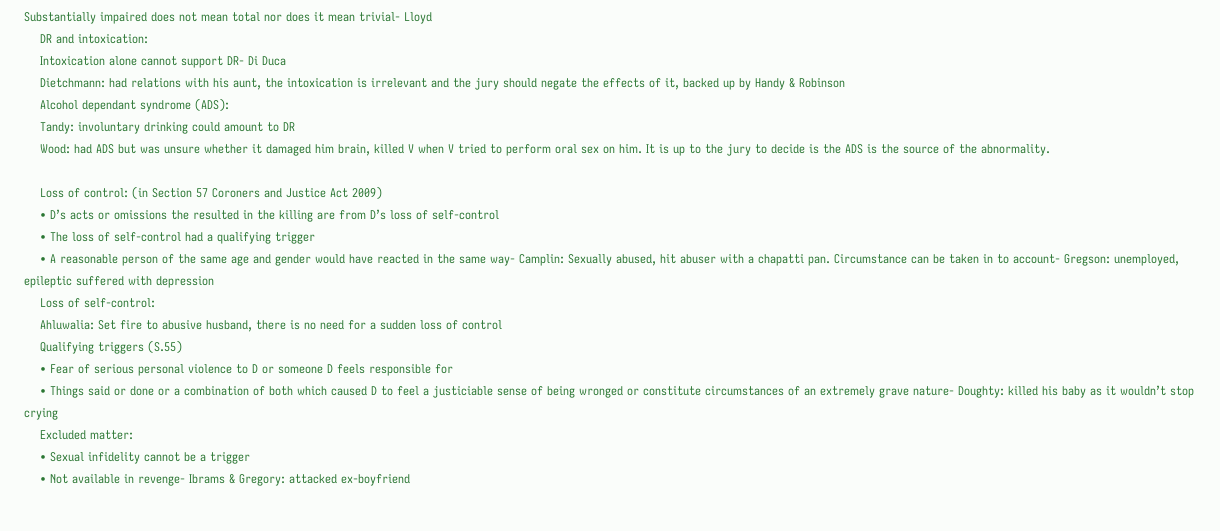Substantially impaired does not mean total nor does it mean trivial- Lloyd
    DR and intoxication:
    Intoxication alone cannot support DR- Di Duca
    Dietchmann: had relations with his aunt, the intoxication is irrelevant and the jury should negate the effects of it, backed up by Handy & Robinson
    Alcohol dependant syndrome (ADS):
    Tandy: involuntary drinking could amount to DR
    Wood: had ADS but was unsure whether it damaged him brain, killed V when V tried to perform oral sex on him. It is up to the jury to decide is the ADS is the source of the abnormality.

    Loss of control: (in Section 57 Coroners and Justice Act 2009)
    • D’s acts or omissions the resulted in the killing are from D’s loss of self-control
    • The loss of self-control had a qualifying trigger
    • A reasonable person of the same age and gender would have reacted in the same way- Camplin: Sexually abused, hit abuser with a chapatti pan. Circumstance can be taken in to account- Gregson: unemployed, epileptic suffered with depression
    Loss of self-control:
    Ahluwalia: Set fire to abusive husband, there is no need for a sudden loss of control
    Qualifying triggers (S.55)
    • Fear of serious personal violence to D or someone D feels responsible for
    • Things said or done or a combination of both which caused D to feel a justiciable sense of being wronged or constitute circumstances of an extremely grave nature- Doughty: killed his baby as it wouldn’t stop crying
    Excluded matter:
    • Sexual infidelity cannot be a trigger
    • Not available in revenge- Ibrams & Gregory: attacked ex-boyfriend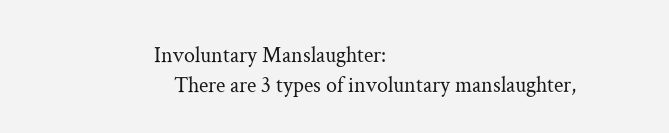Involuntary Manslaughter:
    There are 3 types of involuntary manslaughter,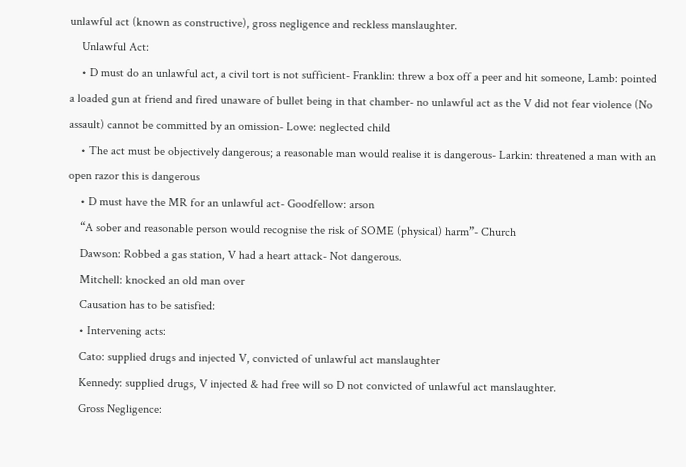unlawful act (known as constructive), gross negligence and reckless manslaughter.
    Unlawful Act:
    • D must do an unlawful act, a civil tort is not sufficient- Franklin: threw a box off a peer and hit someone, Lamb: pointed a loaded gun at friend and fired unaware of bullet being in that chamber- no unlawful act as the V did not fear violence (No assault) cannot be committed by an omission- Lowe: neglected child
    • The act must be objectively dangerous; a reasonable man would realise it is dangerous- Larkin: threatened a man with an open razor this is dangerous
    • D must have the MR for an unlawful act- Goodfellow: arson
    “A sober and reasonable person would recognise the risk of SOME (physical) harm”- Church
    Dawson: Robbed a gas station, V had a heart attack- Not dangerous.
    Mitchell: knocked an old man over
    Causation has to be satisfied:
    • Intervening acts:
    Cato: supplied drugs and injected V, convicted of unlawful act manslaughter
    Kennedy: supplied drugs, V injected & had free will so D not convicted of unlawful act manslaughter.
    Gross Negligence: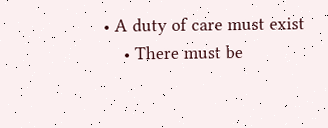• A duty of care must exist
    • There must be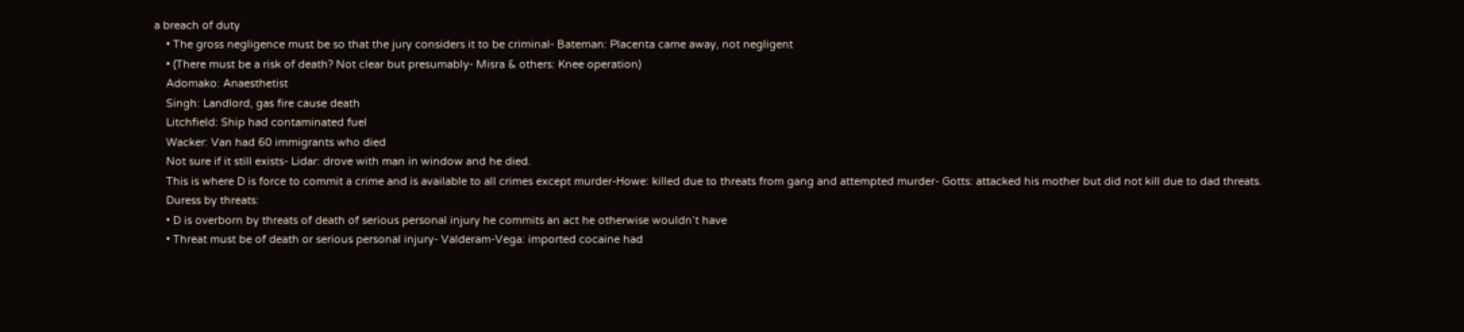a breach of duty
    • The gross negligence must be so that the jury considers it to be criminal- Bateman: Placenta came away, not negligent
    • (There must be a risk of death? Not clear but presumably- Misra & others: Knee operation)
    Adomako: Anaesthetist
    Singh: Landlord, gas fire cause death
    Litchfield: Ship had contaminated fuel
    Wacker: Van had 60 immigrants who died
    Not sure if it still exists- Lidar: drove with man in window and he died.
    This is where D is force to commit a crime and is available to all crimes except murder-Howe: killed due to threats from gang and attempted murder- Gotts: attacked his mother but did not kill due to dad threats.
    Duress by threats:
    • D is overborn by threats of death of serious personal injury he commits an act he otherwise wouldn’t have
    • Threat must be of death or serious personal injury- Valderam-Vega: imported cocaine had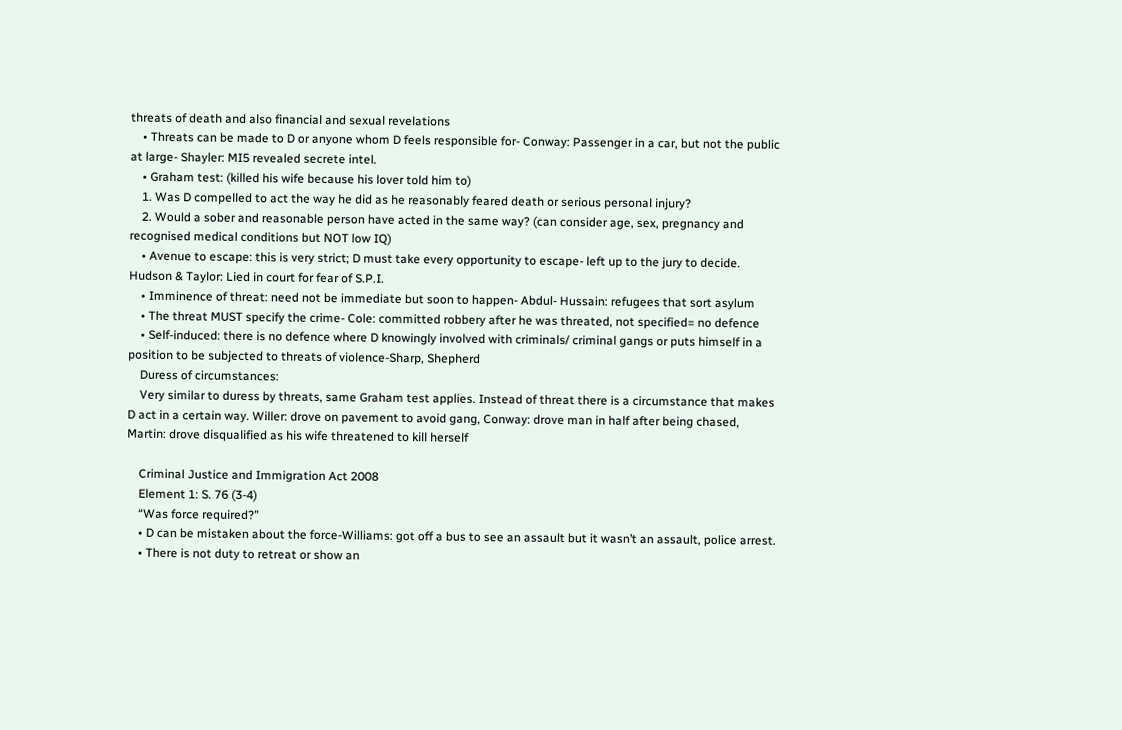threats of death and also financial and sexual revelations
    • Threats can be made to D or anyone whom D feels responsible for- Conway: Passenger in a car, but not the public at large- Shayler: MI5 revealed secrete intel.
    • Graham test: (killed his wife because his lover told him to)
    1. Was D compelled to act the way he did as he reasonably feared death or serious personal injury?
    2. Would a sober and reasonable person have acted in the same way? (can consider age, sex, pregnancy and recognised medical conditions but NOT low IQ)
    • Avenue to escape: this is very strict; D must take every opportunity to escape- left up to the jury to decide. Hudson & Taylor: Lied in court for fear of S.P.I.
    • Imminence of threat: need not be immediate but soon to happen- Abdul- Hussain: refugees that sort asylum
    • The threat MUST specify the crime- Cole: committed robbery after he was threated, not specified= no defence
    • Self-induced: there is no defence where D knowingly involved with criminals/ criminal gangs or puts himself in a position to be subjected to threats of violence-Sharp, Shepherd
    Duress of circumstances:
    Very similar to duress by threats, same Graham test applies. Instead of threat there is a circumstance that makes D act in a certain way. Willer: drove on pavement to avoid gang, Conway: drove man in half after being chased, Martin: drove disqualified as his wife threatened to kill herself

    Criminal Justice and Immigration Act 2008
    Element 1: S. 76 (3-4)
    “Was force required?”
    • D can be mistaken about the force-Williams: got off a bus to see an assault but it wasn’t an assault, police arrest.
    • There is not duty to retreat or show an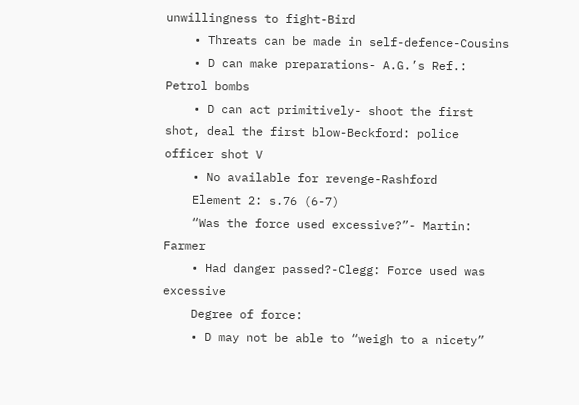unwillingness to fight-Bird
    • Threats can be made in self-defence-Cousins
    • D can make preparations- A.G.’s Ref.: Petrol bombs
    • D can act primitively- shoot the first shot, deal the first blow-Beckford: police officer shot V
    • No available for revenge-Rashford
    Element 2: s.76 (6-7)
    “Was the force used excessive?”- Martin: Farmer
    • Had danger passed?-Clegg: Force used was excessive
    Degree of force:
    • D may not be able to “weigh to a nicety”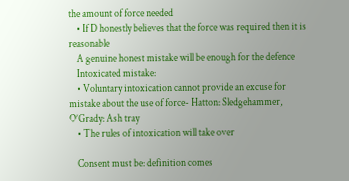the amount of force needed
    • If D honestly believes that the force was required then it is reasonable
    A genuine honest mistake will be enough for the defence
    Intoxicated mistake:
    • Voluntary intoxication cannot provide an excuse for mistake about the use of force- Hatton: Sledgehammer, O’Grady: Ash tray
    • The rules of intoxication will take over

    Consent must be: definition comes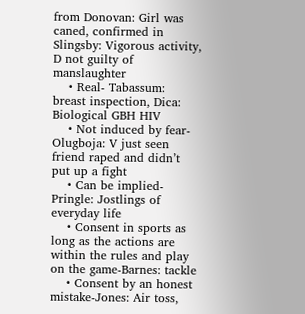from Donovan: Girl was caned, confirmed in Slingsby: Vigorous activity, D not guilty of manslaughter
    • Real- Tabassum: breast inspection, Dica: Biological GBH HIV
    • Not induced by fear- Olugboja: V just seen friend raped and didn’t put up a fight
    • Can be implied- Pringle: Jostlings of everyday life
    • Consent in sports as long as the actions are within the rules and play on the game-Barnes: tackle
    • Consent by an honest mistake-Jones: Air toss,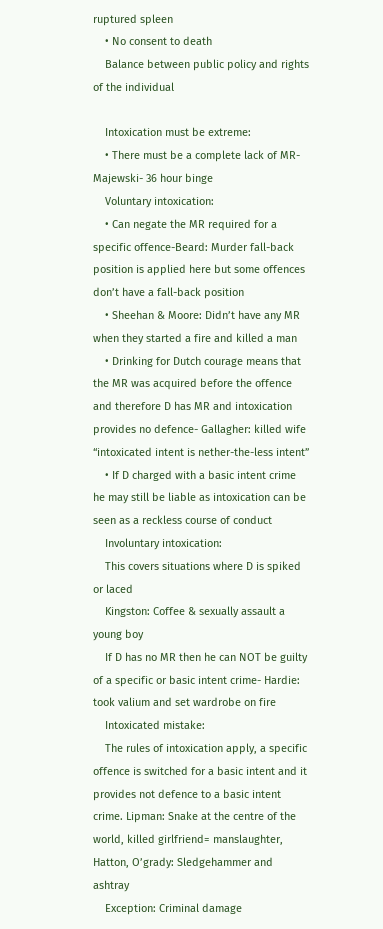ruptured spleen
    • No consent to death
    Balance between public policy and rights of the individual

    Intoxication must be extreme:
    • There must be a complete lack of MR- Majewski- 36 hour binge
    Voluntary intoxication:
    • Can negate the MR required for a specific offence-Beard: Murder fall-back position is applied here but some offences don’t have a fall-back position
    • Sheehan & Moore: Didn’t have any MR when they started a fire and killed a man
    • Drinking for Dutch courage means that the MR was acquired before the offence and therefore D has MR and intoxication provides no defence- Gallagher: killed wife “intoxicated intent is nether-the-less intent”
    • If D charged with a basic intent crime he may still be liable as intoxication can be seen as a reckless course of conduct
    Involuntary intoxication:
    This covers situations where D is spiked or laced
    Kingston: Coffee & sexually assault a young boy
    If D has no MR then he can NOT be guilty of a specific or basic intent crime- Hardie: took valium and set wardrobe on fire
    Intoxicated mistake:
    The rules of intoxication apply, a specific offence is switched for a basic intent and it provides not defence to a basic intent crime. Lipman: Snake at the centre of the world, killed girlfriend= manslaughter, Hatton, O’grady: Sledgehammer and ashtray
    Exception: Criminal damage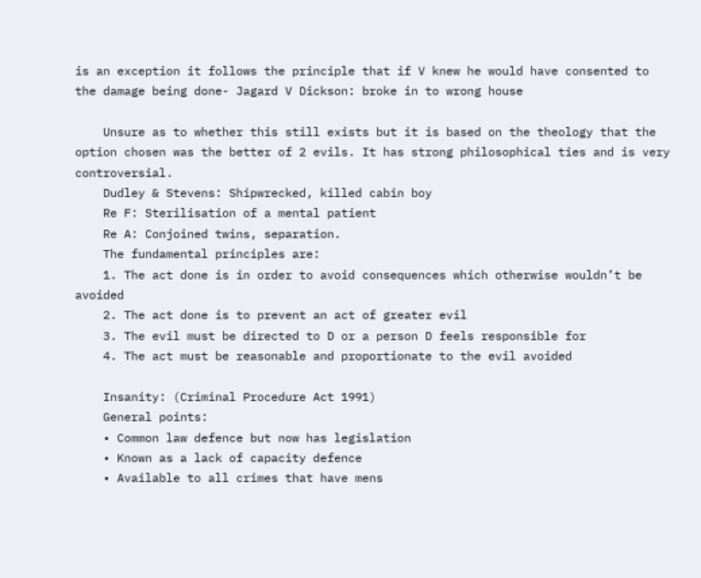is an exception it follows the principle that if V knew he would have consented to the damage being done- Jagard V Dickson: broke in to wrong house

    Unsure as to whether this still exists but it is based on the theology that the option chosen was the better of 2 evils. It has strong philosophical ties and is very controversial.
    Dudley & Stevens: Shipwrecked, killed cabin boy
    Re F: Sterilisation of a mental patient
    Re A: Conjoined twins, separation.
    The fundamental principles are:
    1. The act done is in order to avoid consequences which otherwise wouldn’t be avoided
    2. The act done is to prevent an act of greater evil
    3. The evil must be directed to D or a person D feels responsible for
    4. The act must be reasonable and proportionate to the evil avoided

    Insanity: (Criminal Procedure Act 1991)
    General points:
    • Common law defence but now has legislation
    • Known as a lack of capacity defence
    • Available to all crimes that have mens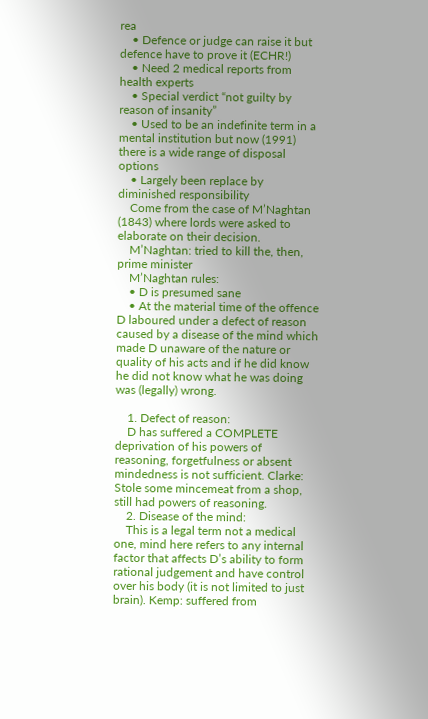rea
    • Defence or judge can raise it but defence have to prove it (ECHR!)
    • Need 2 medical reports from health experts
    • Special verdict “not guilty by reason of insanity”
    • Used to be an indefinite term in a mental institution but now (1991) there is a wide range of disposal options
    • Largely been replace by diminished responsibility
    Come from the case of M’Naghtan (1843) where lords were asked to elaborate on their decision.
    M’Naghtan: tried to kill the, then, prime minister
    M’Naghtan rules:
    • D is presumed sane
    • At the material time of the offence D laboured under a defect of reason caused by a disease of the mind which made D unaware of the nature or quality of his acts and if he did know he did not know what he was doing was (legally) wrong.

    1. Defect of reason:
    D has suffered a COMPLETE deprivation of his powers of reasoning, forgetfulness or absent mindedness is not sufficient. Clarke: Stole some mincemeat from a shop, still had powers of reasoning.
    2. Disease of the mind:
    This is a legal term not a medical one, mind here refers to any internal factor that affects D’s ability to form rational judgement and have control over his body (it is not limited to just brain). Kemp: suffered from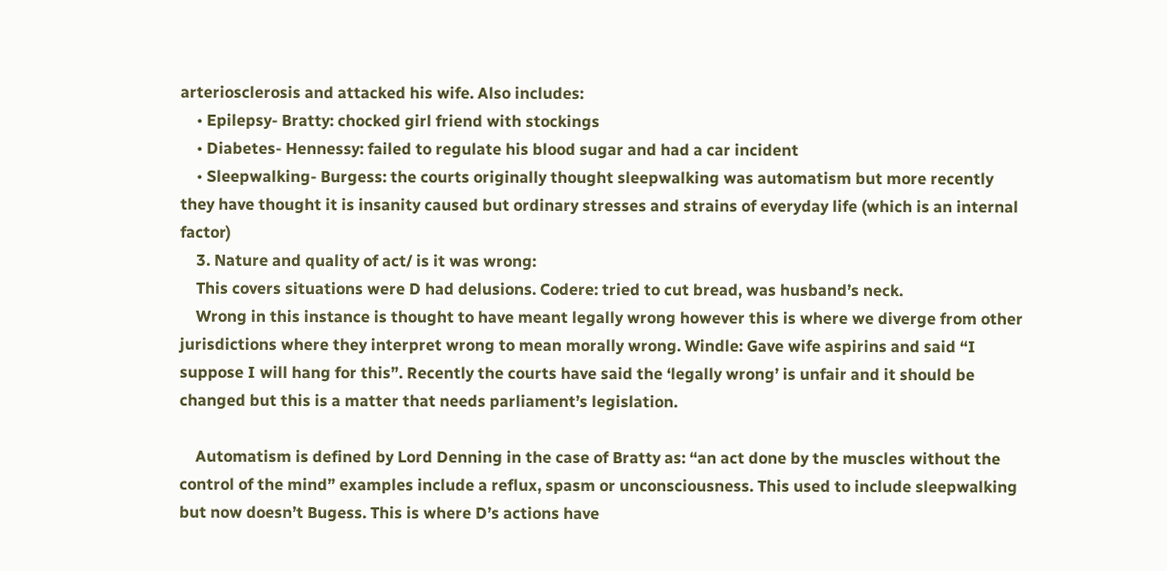arteriosclerosis and attacked his wife. Also includes:
    • Epilepsy- Bratty: chocked girl friend with stockings
    • Diabetes- Hennessy: failed to regulate his blood sugar and had a car incident
    • Sleepwalking- Burgess: the courts originally thought sleepwalking was automatism but more recently they have thought it is insanity caused but ordinary stresses and strains of everyday life (which is an internal factor)
    3. Nature and quality of act/ is it was wrong:
    This covers situations were D had delusions. Codere: tried to cut bread, was husband’s neck.
    Wrong in this instance is thought to have meant legally wrong however this is where we diverge from other jurisdictions where they interpret wrong to mean morally wrong. Windle: Gave wife aspirins and said “I suppose I will hang for this”. Recently the courts have said the ‘legally wrong’ is unfair and it should be changed but this is a matter that needs parliament’s legislation.

    Automatism is defined by Lord Denning in the case of Bratty as: “an act done by the muscles without the control of the mind” examples include a reflux, spasm or unconsciousness. This used to include sleepwalking but now doesn’t Bugess. This is where D’s actions have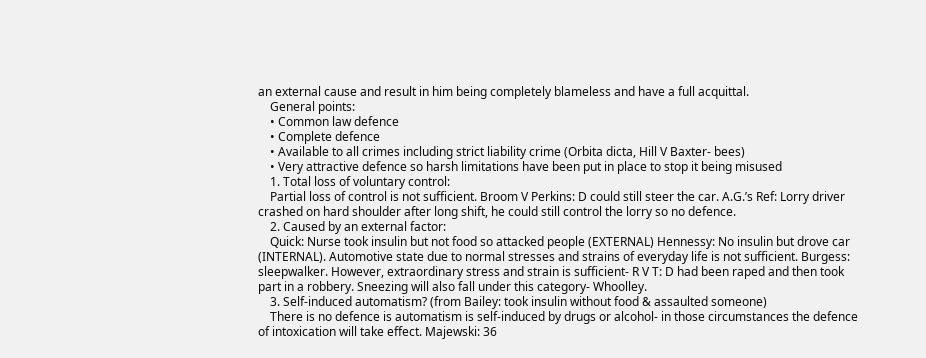an external cause and result in him being completely blameless and have a full acquittal.
    General points:
    • Common law defence
    • Complete defence
    • Available to all crimes including strict liability crime (Orbita dicta, Hill V Baxter- bees)
    • Very attractive defence so harsh limitations have been put in place to stop it being misused
    1. Total loss of voluntary control:
    Partial loss of control is not sufficient. Broom V Perkins: D could still steer the car. A.G.’s Ref: Lorry driver crashed on hard shoulder after long shift, he could still control the lorry so no defence.
    2. Caused by an external factor:
    Quick: Nurse took insulin but not food so attacked people (EXTERNAL) Hennessy: No insulin but drove car (INTERNAL). Automotive state due to normal stresses and strains of everyday life is not sufficient. Burgess: sleepwalker. However, extraordinary stress and strain is sufficient- R V T: D had been raped and then took part in a robbery. Sneezing will also fall under this category- Whoolley.
    3. Self-induced automatism? (from Bailey: took insulin without food & assaulted someone)
    There is no defence is automatism is self-induced by drugs or alcohol- in those circumstances the defence of intoxication will take effect. Majewski: 36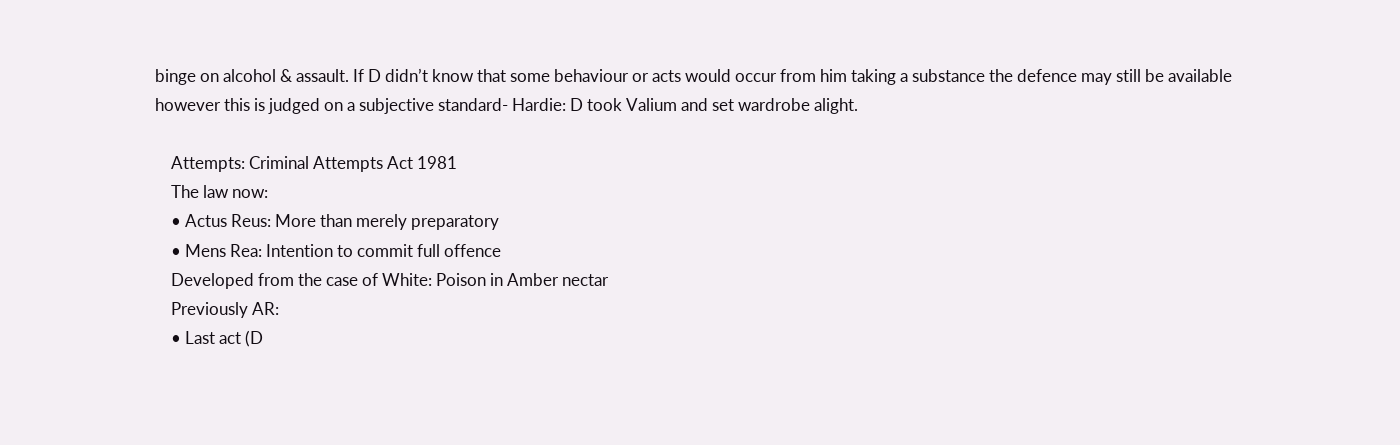binge on alcohol & assault. If D didn’t know that some behaviour or acts would occur from him taking a substance the defence may still be available however this is judged on a subjective standard- Hardie: D took Valium and set wardrobe alight.

    Attempts: Criminal Attempts Act 1981
    The law now:
    • Actus Reus: More than merely preparatory
    • Mens Rea: Intention to commit full offence
    Developed from the case of White: Poison in Amber nectar
    Previously AR:
    • Last act (D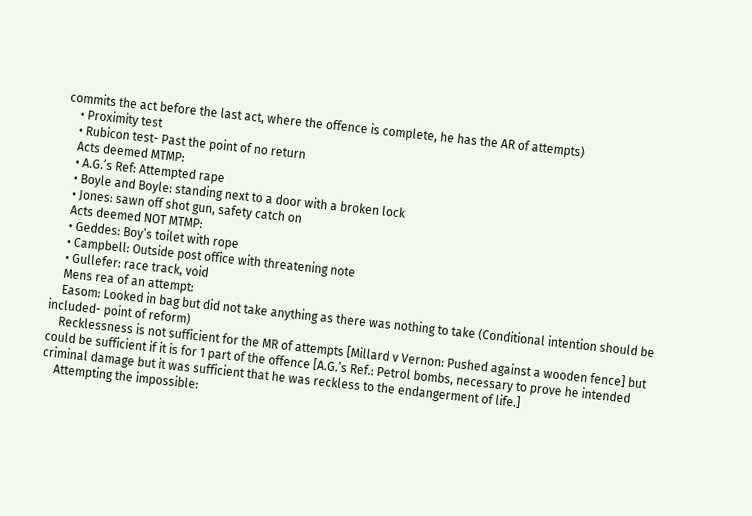commits the act before the last act, where the offence is complete, he has the AR of attempts)
    • Proximity test
    • Rubicon test- Past the point of no return
    Acts deemed MTMP:
    • A.G.’s Ref: Attempted rape
    • Boyle and Boyle: standing next to a door with a broken lock
    • Jones: sawn off shot gun, safety catch on
    Acts deemed NOT MTMP:
    • Geddes: Boy’s toilet with rope
    • Campbell: Outside post office with threatening note
    • Gullefer: race track, void
    Mens rea of an attempt:
    Easom: Looked in bag but did not take anything as there was nothing to take (Conditional intention should be included- point of reform)
    Recklessness is not sufficient for the MR of attempts [Millard v Vernon: Pushed against a wooden fence] but could be sufficient if it is for 1 part of the offence [A.G.’s Ref.: Petrol bombs, necessary to prove he intended criminal damage but it was sufficient that he was reckless to the endangerment of life.]
    Attempting the impossible: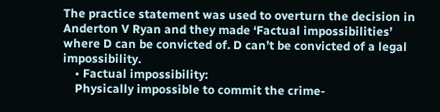The practice statement was used to overturn the decision in Anderton V Ryan and they made ‘Factual impossibilities’ where D can be convicted of. D can’t be convicted of a legal impossibility.
    • Factual impossibility:
    Physically impossible to commit the crime-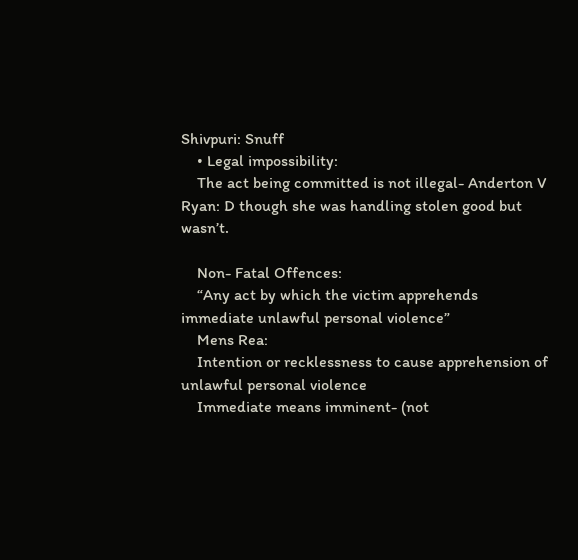Shivpuri: Snuff
    • Legal impossibility:
    The act being committed is not illegal- Anderton V Ryan: D though she was handling stolen good but wasn’t.

    Non- Fatal Offences:
    “Any act by which the victim apprehends immediate unlawful personal violence”
    Mens Rea:
    Intention or recklessness to cause apprehension of unlawful personal violence
    Immediate means imminent- (not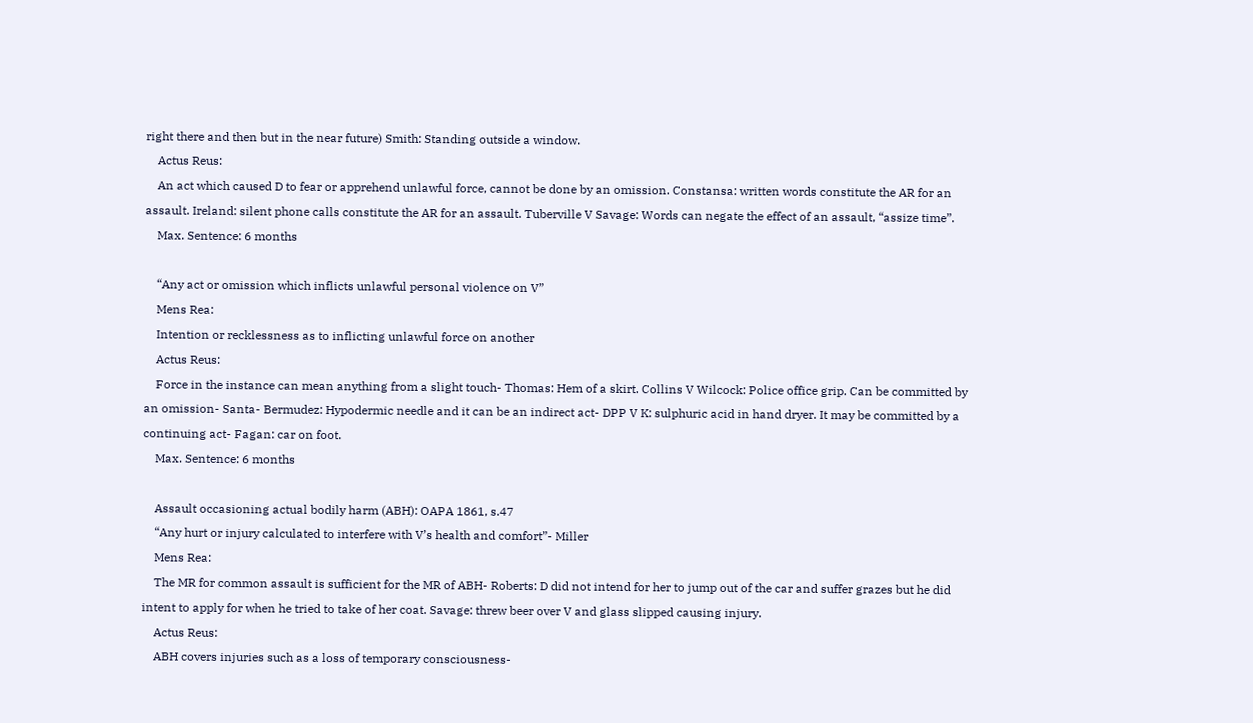right there and then but in the near future) Smith: Standing outside a window.
    Actus Reus:
    An act which caused D to fear or apprehend unlawful force, cannot be done by an omission. Constansa: written words constitute the AR for an assault. Ireland: silent phone calls constitute the AR for an assault. Tuberville V Savage: Words can negate the effect of an assault, “assize time”.
    Max. Sentence: 6 months

    “Any act or omission which inflicts unlawful personal violence on V”
    Mens Rea:
    Intention or recklessness as to inflicting unlawful force on another
    Actus Reus:
    Force in the instance can mean anything from a slight touch- Thomas: Hem of a skirt. Collins V Wilcock: Police office grip. Can be committed by an omission- Santa- Bermudez: Hypodermic needle and it can be an indirect act- DPP V K: sulphuric acid in hand dryer. It may be committed by a continuing act- Fagan: car on foot.
    Max. Sentence: 6 months

    Assault occasioning actual bodily harm (ABH): OAPA 1861, s.47
    “Any hurt or injury calculated to interfere with V’s health and comfort”- Miller
    Mens Rea:
    The MR for common assault is sufficient for the MR of ABH- Roberts: D did not intend for her to jump out of the car and suffer grazes but he did intent to apply for when he tried to take of her coat. Savage: threw beer over V and glass slipped causing injury.
    Actus Reus:
    ABH covers injuries such as a loss of temporary consciousness-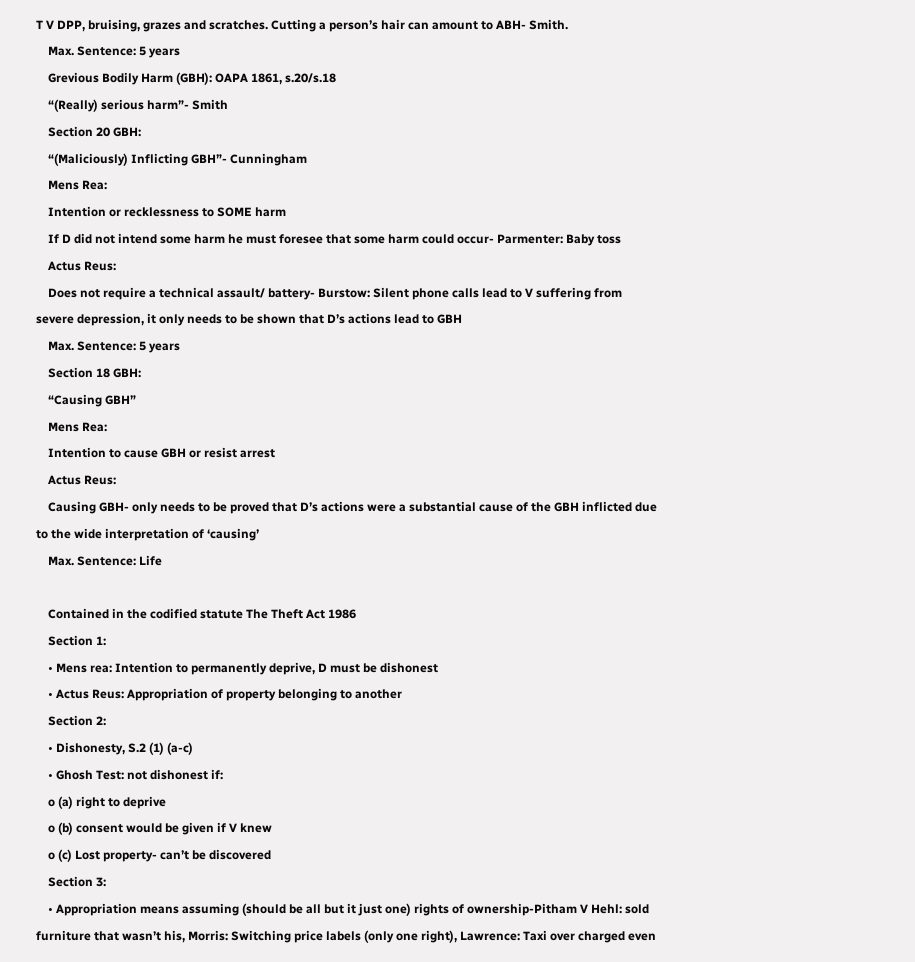T V DPP, bruising, grazes and scratches. Cutting a person’s hair can amount to ABH- Smith.
    Max. Sentence: 5 years
    Grevious Bodily Harm (GBH): OAPA 1861, s.20/s.18
    “(Really) serious harm”- Smith
    Section 20 GBH:
    “(Maliciously) Inflicting GBH”- Cunningham
    Mens Rea:
    Intention or recklessness to SOME harm
    If D did not intend some harm he must foresee that some harm could occur- Parmenter: Baby toss
    Actus Reus:
    Does not require a technical assault/ battery- Burstow: Silent phone calls lead to V suffering from severe depression, it only needs to be shown that D’s actions lead to GBH
    Max. Sentence: 5 years
    Section 18 GBH:
    “Causing GBH”
    Mens Rea:
    Intention to cause GBH or resist arrest
    Actus Reus:
    Causing GBH- only needs to be proved that D’s actions were a substantial cause of the GBH inflicted due to the wide interpretation of ‘causing’
    Max. Sentence: Life

    Contained in the codified statute The Theft Act 1986
    Section 1:
    • Mens rea: Intention to permanently deprive, D must be dishonest
    • Actus Reus: Appropriation of property belonging to another
    Section 2:
    • Dishonesty, S.2 (1) (a-c)
    • Ghosh Test: not dishonest if:
    o (a) right to deprive
    o (b) consent would be given if V knew
    o (c) Lost property- can’t be discovered
    Section 3:
    • Appropriation means assuming (should be all but it just one) rights of ownership-Pitham V Hehl: sold furniture that wasn’t his, Morris: Switching price labels (only one right), Lawrence: Taxi over charged even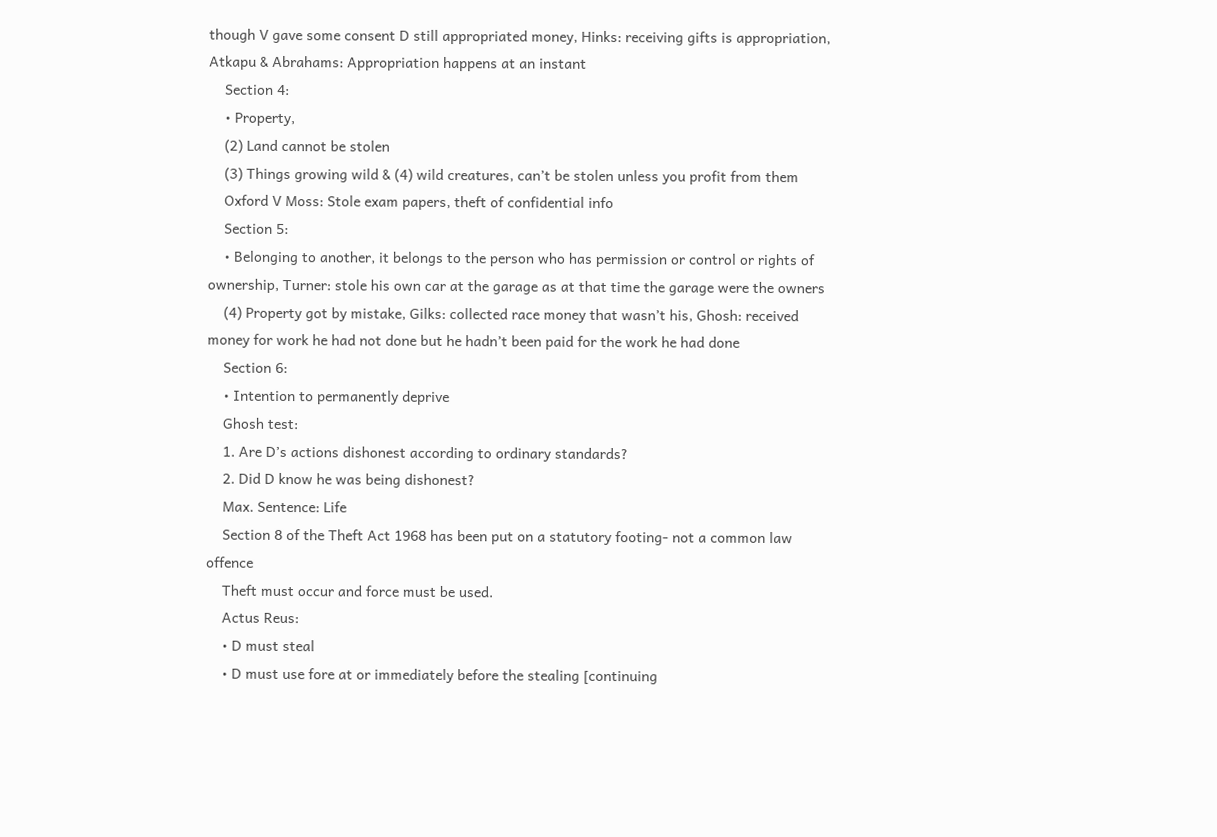though V gave some consent D still appropriated money, Hinks: receiving gifts is appropriation, Atkapu & Abrahams: Appropriation happens at an instant
    Section 4:
    • Property,
    (2) Land cannot be stolen
    (3) Things growing wild & (4) wild creatures, can’t be stolen unless you profit from them
    Oxford V Moss: Stole exam papers, theft of confidential info
    Section 5:
    • Belonging to another, it belongs to the person who has permission or control or rights of ownership, Turner: stole his own car at the garage as at that time the garage were the owners
    (4) Property got by mistake, Gilks: collected race money that wasn’t his, Ghosh: received money for work he had not done but he hadn’t been paid for the work he had done
    Section 6:
    • Intention to permanently deprive
    Ghosh test:
    1. Are D’s actions dishonest according to ordinary standards?
    2. Did D know he was being dishonest?
    Max. Sentence: Life
    Section 8 of the Theft Act 1968 has been put on a statutory footing- not a common law offence
    Theft must occur and force must be used.
    Actus Reus:
    • D must steal
    • D must use fore at or immediately before the stealing [continuing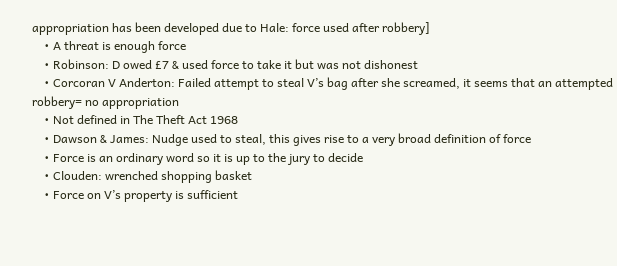appropriation has been developed due to Hale: force used after robbery]
    • A threat is enough force
    • Robinson: D owed £7 & used force to take it but was not dishonest
    • Corcoran V Anderton: Failed attempt to steal V’s bag after she screamed, it seems that an attempted robbery= no appropriation
    • Not defined in The Theft Act 1968
    • Dawson & James: Nudge used to steal, this gives rise to a very broad definition of force
    • Force is an ordinary word so it is up to the jury to decide
    • Clouden: wrenched shopping basket
    • Force on V’s property is sufficient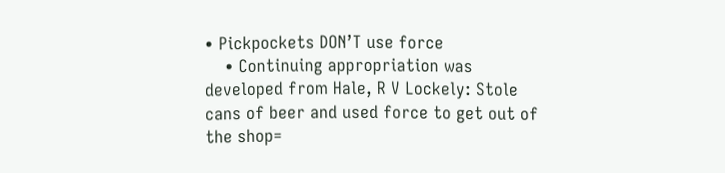• Pickpockets DON’T use force
    • Continuing appropriation was developed from Hale, R V Lockely: Stole cans of beer and used force to get out of the shop=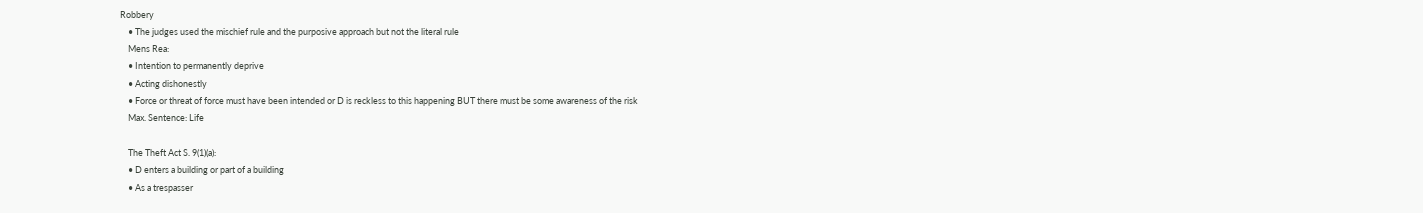Robbery
    • The judges used the mischief rule and the purposive approach but not the literal rule
    Mens Rea:
    • Intention to permanently deprive
    • Acting dishonestly
    • Force or threat of force must have been intended or D is reckless to this happening BUT there must be some awareness of the risk
    Max. Sentence: Life

    The Theft Act S. 9(1)(a):
    • D enters a building or part of a building
    • As a trespasser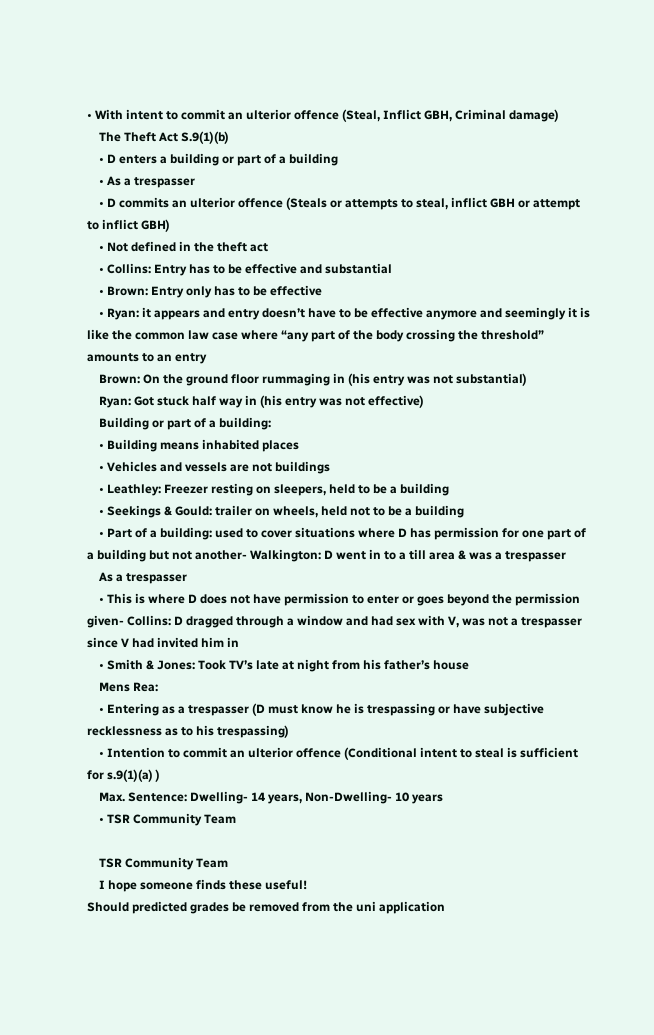• With intent to commit an ulterior offence (Steal, Inflict GBH, Criminal damage)
    The Theft Act S.9(1)(b)
    • D enters a building or part of a building
    • As a trespasser
    • D commits an ulterior offence (Steals or attempts to steal, inflict GBH or attempt to inflict GBH)
    • Not defined in the theft act
    • Collins: Entry has to be effective and substantial
    • Brown: Entry only has to be effective
    • Ryan: it appears and entry doesn’t have to be effective anymore and seemingly it is like the common law case where “any part of the body crossing the threshold” amounts to an entry
    Brown: On the ground floor rummaging in (his entry was not substantial)
    Ryan: Got stuck half way in (his entry was not effective)
    Building or part of a building:
    • Building means inhabited places
    • Vehicles and vessels are not buildings
    • Leathley: Freezer resting on sleepers, held to be a building
    • Seekings & Gould: trailer on wheels, held not to be a building
    • Part of a building: used to cover situations where D has permission for one part of a building but not another- Walkington: D went in to a till area & was a trespasser
    As a trespasser
    • This is where D does not have permission to enter or goes beyond the permission given- Collins: D dragged through a window and had sex with V, was not a trespasser since V had invited him in
    • Smith & Jones: Took TV’s late at night from his father’s house
    Mens Rea:
    • Entering as a trespasser (D must know he is trespassing or have subjective recklessness as to his trespassing)
    • Intention to commit an ulterior offence (Conditional intent to steal is sufficient for s.9(1)(a) )
    Max. Sentence: Dwelling- 14 years, Non-Dwelling- 10 years
    • TSR Community Team

    TSR Community Team
    I hope someone finds these useful!
Should predicted grades be removed from the uni application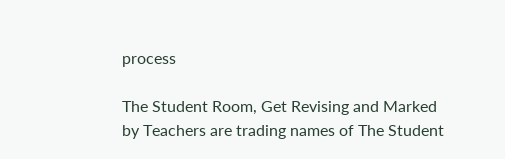process

The Student Room, Get Revising and Marked by Teachers are trading names of The Student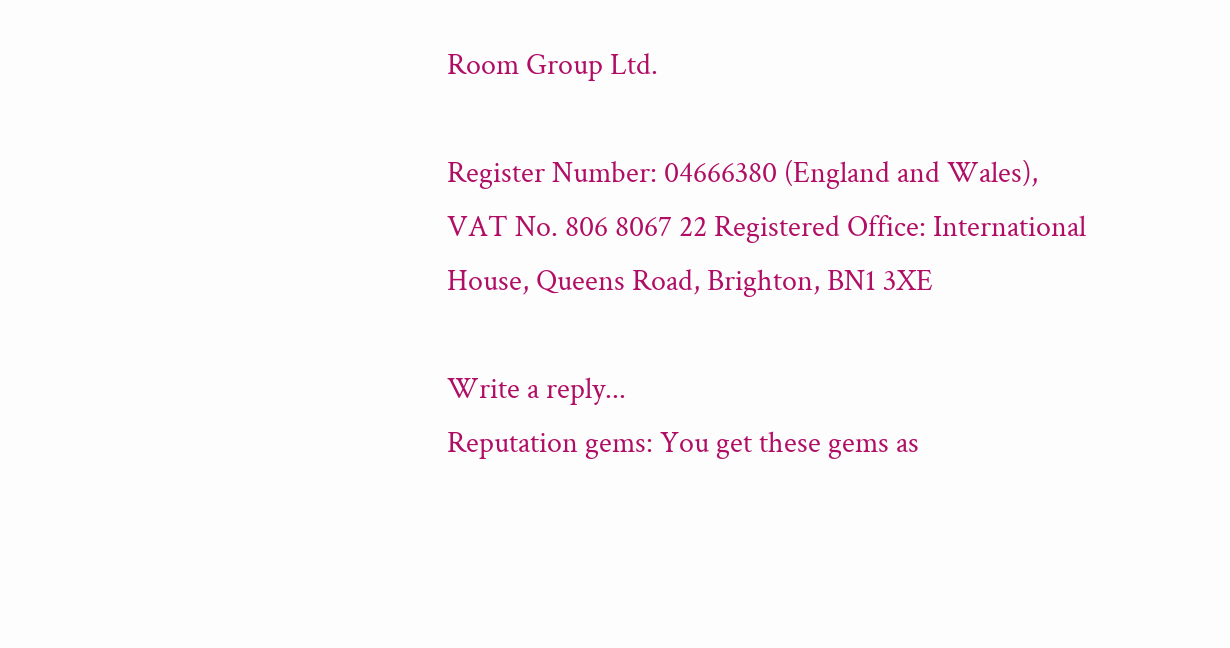Room Group Ltd.

Register Number: 04666380 (England and Wales), VAT No. 806 8067 22 Registered Office: International House, Queens Road, Brighton, BN1 3XE

Write a reply...
Reputation gems: You get these gems as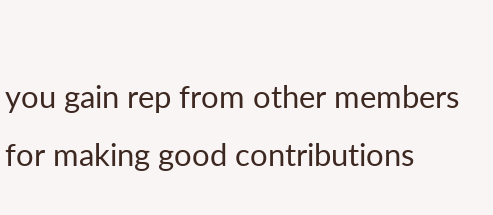you gain rep from other members for making good contributions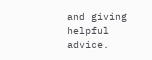and giving helpful advice.